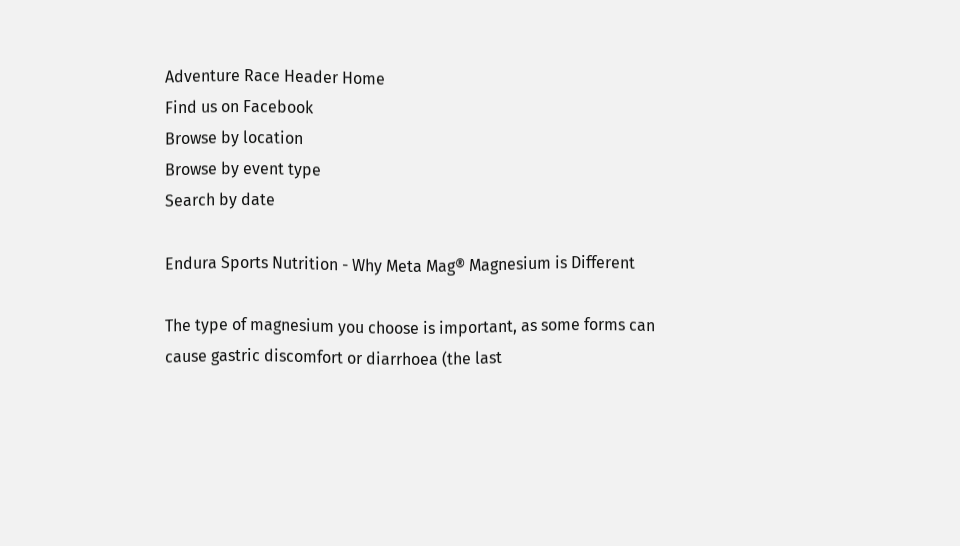Adventure Race Header Home
Find us on Facebook
Browse by location
Browse by event type
Search by date

Endura Sports Nutrition - Why Meta Mag® Magnesium is Different

The type of magnesium you choose is important, as some forms can cause gastric discomfort or diarrhoea (the last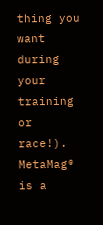thing you want during your training or race!). MetaMag® is a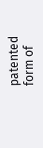patented form of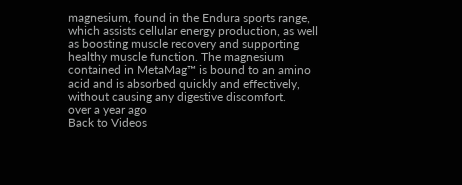magnesium, found in the Endura sports range, which assists cellular energy production, as well as boosting muscle recovery and supporting healthy muscle function. The magnesium contained in MetaMag™ is bound to an amino acid and is absorbed quickly and effectively, without causing any digestive discomfort.
over a year ago
Back to Videos